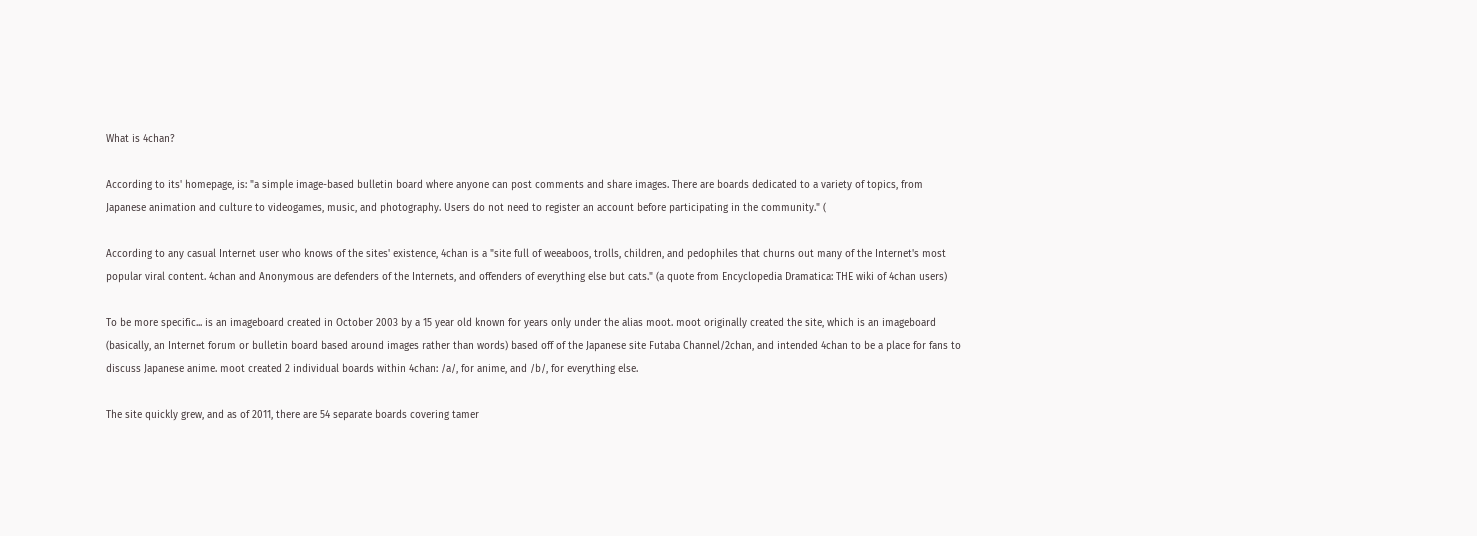What is 4chan?

According to its' homepage, is: "a simple image-based bulletin board where anyone can post comments and share images. There are boards dedicated to a variety of topics, from Japanese animation and culture to videogames, music, and photography. Users do not need to register an account before participating in the community." (

According to any casual Internet user who knows of the sites' existence, 4chan is a "site full of weeaboos, trolls, children, and pedophiles that churns out many of the Internet's most popular viral content. 4chan and Anonymous are defenders of the Internets, and offenders of everything else but cats." (a quote from Encyclopedia Dramatica: THE wiki of 4chan users)

To be more specific... is an imageboard created in October 2003 by a 15 year old known for years only under the alias moot. moot originally created the site, which is an imageboard (basically, an Internet forum or bulletin board based around images rather than words) based off of the Japanese site Futaba Channel/2chan, and intended 4chan to be a place for fans to discuss Japanese anime. moot created 2 individual boards within 4chan: /a/, for anime, and /b/, for everything else.

The site quickly grew, and as of 2011, there are 54 separate boards covering tamer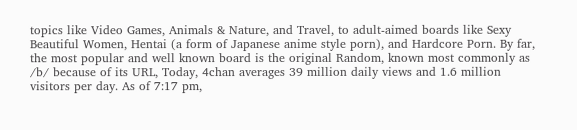topics like Video Games, Animals & Nature, and Travel, to adult-aimed boards like Sexy Beautiful Women, Hentai (a form of Japanese anime style porn), and Hardcore Porn. By far, the most popular and well known board is the original Random, known most commonly as /b/ because of its URL, Today, 4chan averages 39 million daily views and 1.6 million visitors per day. As of 7:17 pm,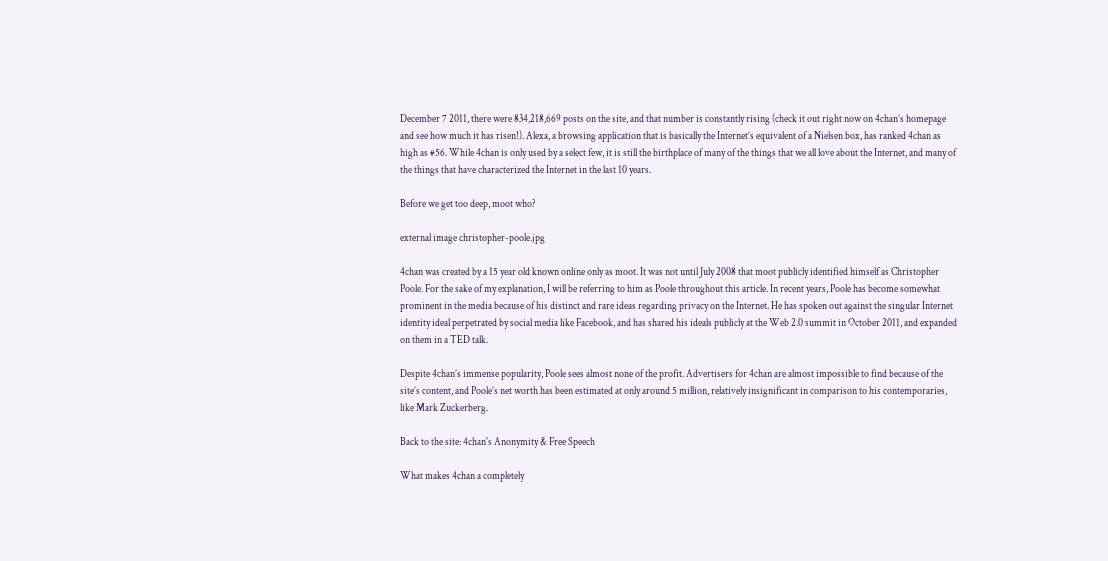December 7 2011, there were 834,218,669 posts on the site, and that number is constantly rising (check it out right now on 4chan’s homepage and see how much it has risen!). Alexa, a browsing application that is basically the Internet’s equivalent of a Nielsen box, has ranked 4chan as high as #56. While 4chan is only used by a select few, it is still the birthplace of many of the things that we all love about the Internet, and many of the things that have characterized the Internet in the last 10 years.

Before we get too deep, moot who?

external image christopher-poole.jpg

4chan was created by a 15 year old known online only as moot. It was not until July 2008 that moot publicly identified himself as Christopher Poole. For the sake of my explanation, I will be referring to him as Poole throughout this article. In recent years, Poole has become somewhat prominent in the media because of his distinct and rare ideas regarding privacy on the Internet. He has spoken out against the singular Internet identity ideal perpetrated by social media like Facebook, and has shared his ideals publicly at the Web 2.0 summit in October 2011, and expanded on them in a TED talk.

Despite 4chan’s immense popularity, Poole sees almost none of the profit. Advertisers for 4chan are almost impossible to find because of the site’s content, and Poole’s net worth has been estimated at only around 5 million, relatively insignificant in comparison to his contemporaries, like Mark Zuckerberg.

Back to the site: 4chan's Anonymity & Free Speech

What makes 4chan a completely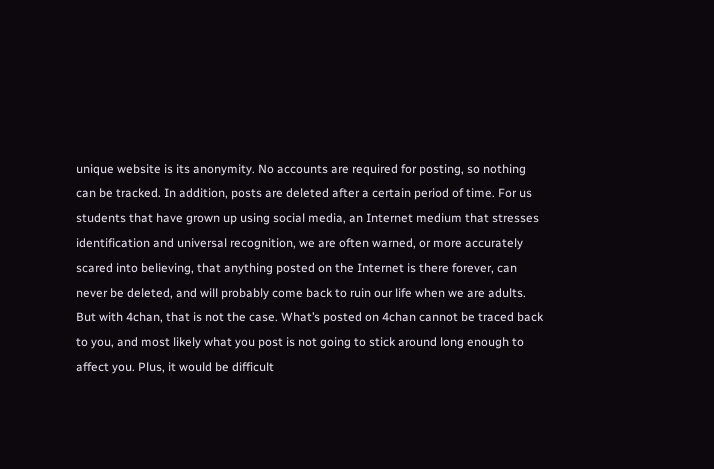unique website is its anonymity. No accounts are required for posting, so nothing can be tracked. In addition, posts are deleted after a certain period of time. For us students that have grown up using social media, an Internet medium that stresses identification and universal recognition, we are often warned, or more accurately scared into believing, that anything posted on the Internet is there forever, can never be deleted, and will probably come back to ruin our life when we are adults. But with 4chan, that is not the case. What’s posted on 4chan cannot be traced back to you, and most likely what you post is not going to stick around long enough to affect you. Plus, it would be difficult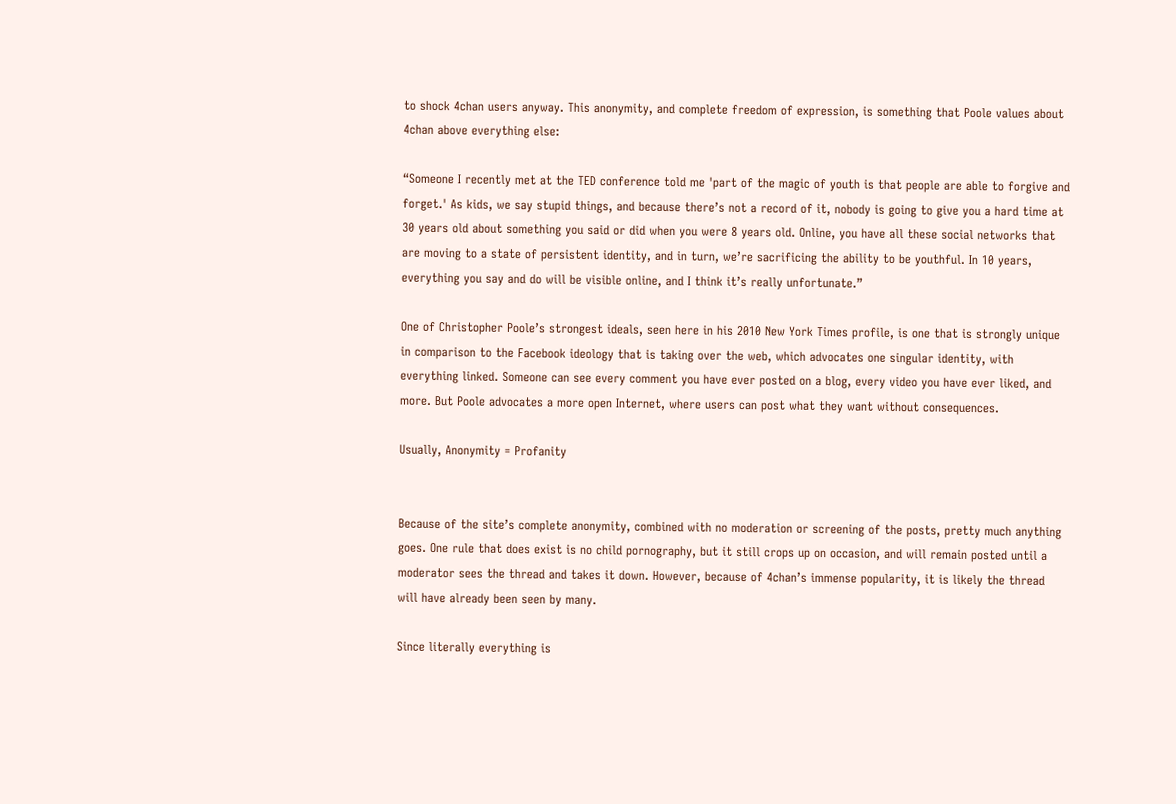to shock 4chan users anyway. This anonymity, and complete freedom of expression, is something that Poole values about 4chan above everything else:

“Someone I recently met at the TED conference told me 'part of the magic of youth is that people are able to forgive and forget.' As kids, we say stupid things, and because there’s not a record of it, nobody is going to give you a hard time at 30 years old about something you said or did when you were 8 years old. Online, you have all these social networks that are moving to a state of persistent identity, and in turn, we’re sacrificing the ability to be youthful. In 10 years, everything you say and do will be visible online, and I think it’s really unfortunate.”

One of Christopher Poole’s strongest ideals, seen here in his 2010 New York Times profile, is one that is strongly unique in comparison to the Facebook ideology that is taking over the web, which advocates one singular identity, with everything linked. Someone can see every comment you have ever posted on a blog, every video you have ever liked, and more. But Poole advocates a more open Internet, where users can post what they want without consequences.

Usually, Anonymity = Profanity


Because of the site’s complete anonymity, combined with no moderation or screening of the posts, pretty much anything goes. One rule that does exist is no child pornography, but it still crops up on occasion, and will remain posted until a moderator sees the thread and takes it down. However, because of 4chan’s immense popularity, it is likely the thread will have already been seen by many.

Since literally everything is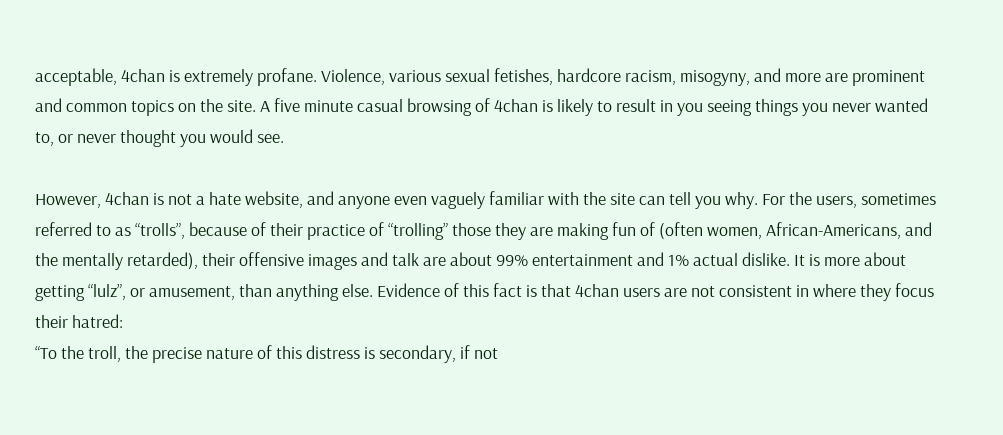acceptable, 4chan is extremely profane. Violence, various sexual fetishes, hardcore racism, misogyny, and more are prominent and common topics on the site. A five minute casual browsing of 4chan is likely to result in you seeing things you never wanted to, or never thought you would see.

However, 4chan is not a hate website, and anyone even vaguely familiar with the site can tell you why. For the users, sometimes referred to as “trolls”, because of their practice of “trolling” those they are making fun of (often women, African-Americans, and the mentally retarded), their offensive images and talk are about 99% entertainment and 1% actual dislike. It is more about getting “lulz”, or amusement, than anything else. Evidence of this fact is that 4chan users are not consistent in where they focus their hatred:
“To the troll, the precise nature of this distress is secondary, if not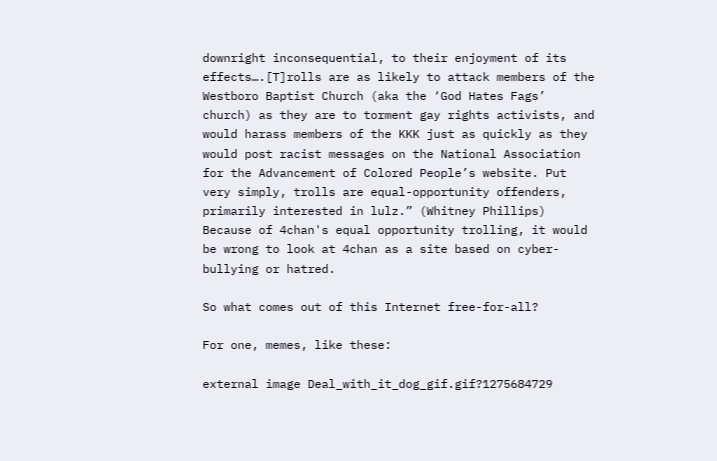downright inconsequential, to their enjoyment of its effects….[T]rolls are as likely to attack members of the Westboro Baptist Church (aka the ‘God Hates Fags’ church) as they are to torment gay rights activists, and would harass members of the KKK just as quickly as they would post racist messages on the National Association for the Advancement of Colored People’s website. Put very simply, trolls are equal-opportunity offenders, primarily interested in lulz.” (Whitney Phillips)
Because of 4chan's equal opportunity trolling, it would be wrong to look at 4chan as a site based on cyber-bullying or hatred.

So what comes out of this Internet free-for-all?

For one, memes, like these:

external image Deal_with_it_dog_gif.gif?1275684729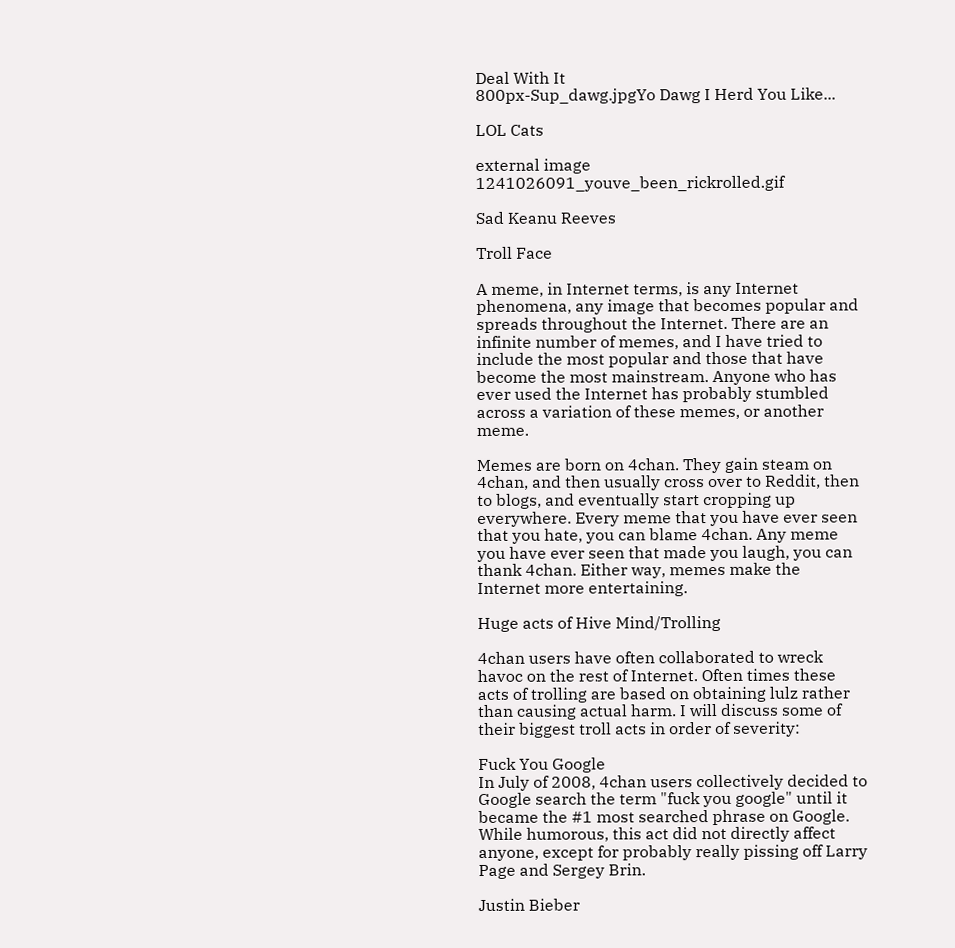Deal With It
800px-Sup_dawg.jpgYo Dawg I Herd You Like...

LOL Cats

external image 1241026091_youve_been_rickrolled.gif

Sad Keanu Reeves

Troll Face

A meme, in Internet terms, is any Internet phenomena, any image that becomes popular and spreads throughout the Internet. There are an infinite number of memes, and I have tried to include the most popular and those that have become the most mainstream. Anyone who has ever used the Internet has probably stumbled across a variation of these memes, or another meme.

Memes are born on 4chan. They gain steam on 4chan, and then usually cross over to Reddit, then to blogs, and eventually start cropping up everywhere. Every meme that you have ever seen that you hate, you can blame 4chan. Any meme you have ever seen that made you laugh, you can thank 4chan. Either way, memes make the Internet more entertaining.

Huge acts of Hive Mind/Trolling

4chan users have often collaborated to wreck havoc on the rest of Internet. Often times these acts of trolling are based on obtaining lulz rather than causing actual harm. I will discuss some of their biggest troll acts in order of severity:

Fuck You Google
In July of 2008, 4chan users collectively decided to Google search the term "fuck you google" until it became the #1 most searched phrase on Google. While humorous, this act did not directly affect anyone, except for probably really pissing off Larry Page and Sergey Brin.

Justin Bieber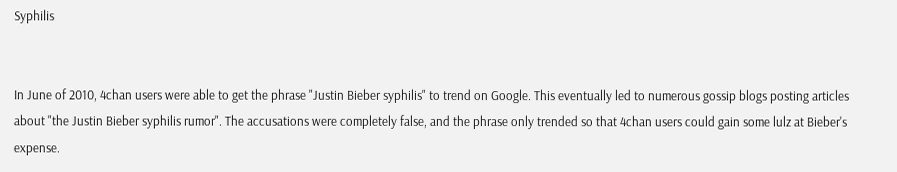Syphilis


In June of 2010, 4chan users were able to get the phrase "Justin Bieber syphilis" to trend on Google. This eventually led to numerous gossip blogs posting articles about "the Justin Bieber syphilis rumor". The accusations were completely false, and the phrase only trended so that 4chan users could gain some lulz at Bieber's expense.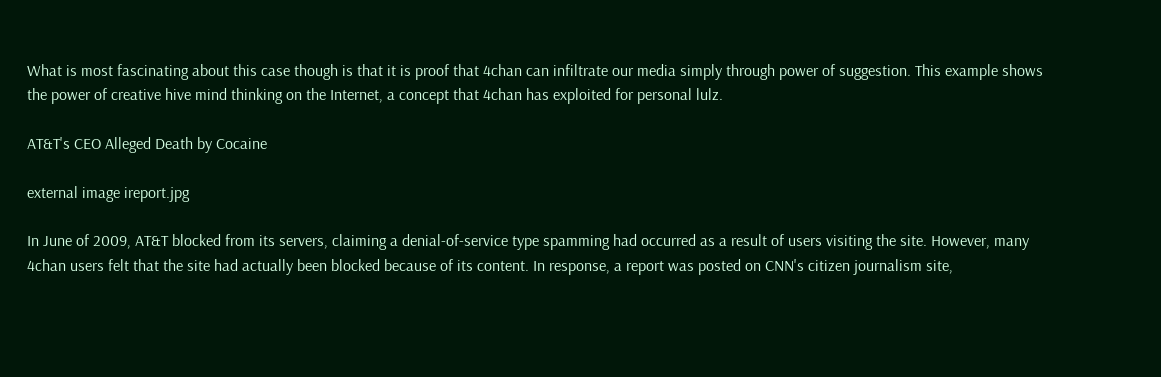What is most fascinating about this case though is that it is proof that 4chan can infiltrate our media simply through power of suggestion. This example shows the power of creative hive mind thinking on the Internet, a concept that 4chan has exploited for personal lulz.

AT&T's CEO Alleged Death by Cocaine

external image ireport.jpg

In June of 2009, AT&T blocked from its servers, claiming a denial-of-service type spamming had occurred as a result of users visiting the site. However, many 4chan users felt that the site had actually been blocked because of its content. In response, a report was posted on CNN's citizen journalism site,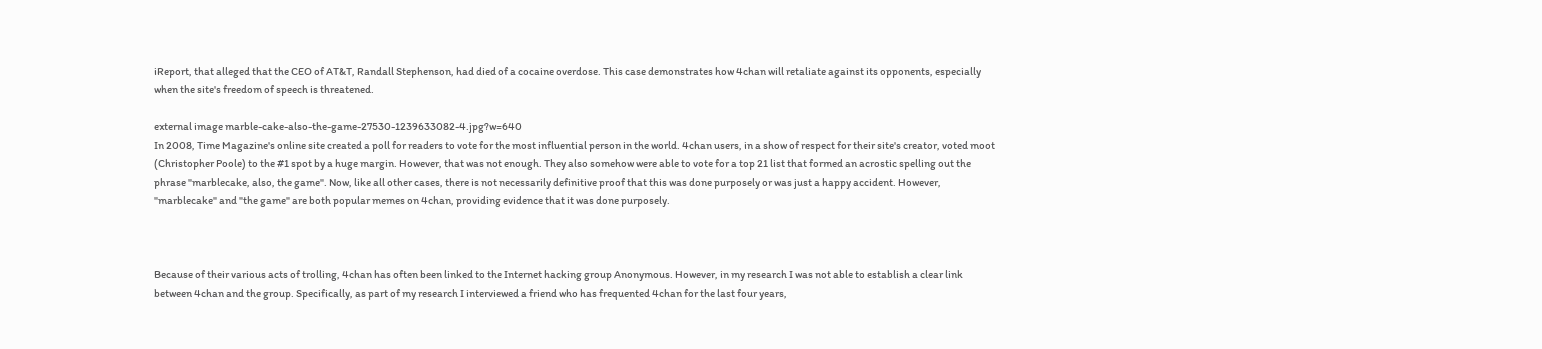iReport, that alleged that the CEO of AT&T, Randall Stephenson, had died of a cocaine overdose. This case demonstrates how 4chan will retaliate against its opponents, especially when the site's freedom of speech is threatened.

external image marble-cake-also-the-game-27530-1239633082-4.jpg?w=640
In 2008, Time Magazine's online site created a poll for readers to vote for the most influential person in the world. 4chan users, in a show of respect for their site's creator, voted moot (Christopher Poole) to the #1 spot by a huge margin. However, that was not enough. They also somehow were able to vote for a top 21 list that formed an acrostic spelling out the phrase "marblecake, also, the game". Now, like all other cases, there is not necessarily definitive proof that this was done purposely or was just a happy accident. However, "marblecake" and "the game" are both popular memes on 4chan, providing evidence that it was done purposely.



Because of their various acts of trolling, 4chan has often been linked to the Internet hacking group Anonymous. However, in my research I was not able to establish a clear link between 4chan and the group. Specifically, as part of my research I interviewed a friend who has frequented 4chan for the last four years,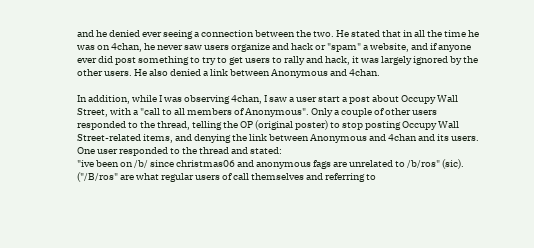and he denied ever seeing a connection between the two. He stated that in all the time he was on 4chan, he never saw users organize and hack or "spam" a website, and if anyone ever did post something to try to get users to rally and hack, it was largely ignored by the other users. He also denied a link between Anonymous and 4chan.

In addition, while I was observing 4chan, I saw a user start a post about Occupy Wall Street, with a "call to all members of Anonymous". Only a couple of other users responded to the thread, telling the OP (original poster) to stop posting Occupy Wall Street-related items, and denying the link between Anonymous and 4chan and its users. One user responded to the thread and stated:
"ive been on /b/ since christmas06 and anonymous fags are unrelated to /b/ros" (sic).
("/B/ros" are what regular users of call themselves and referring to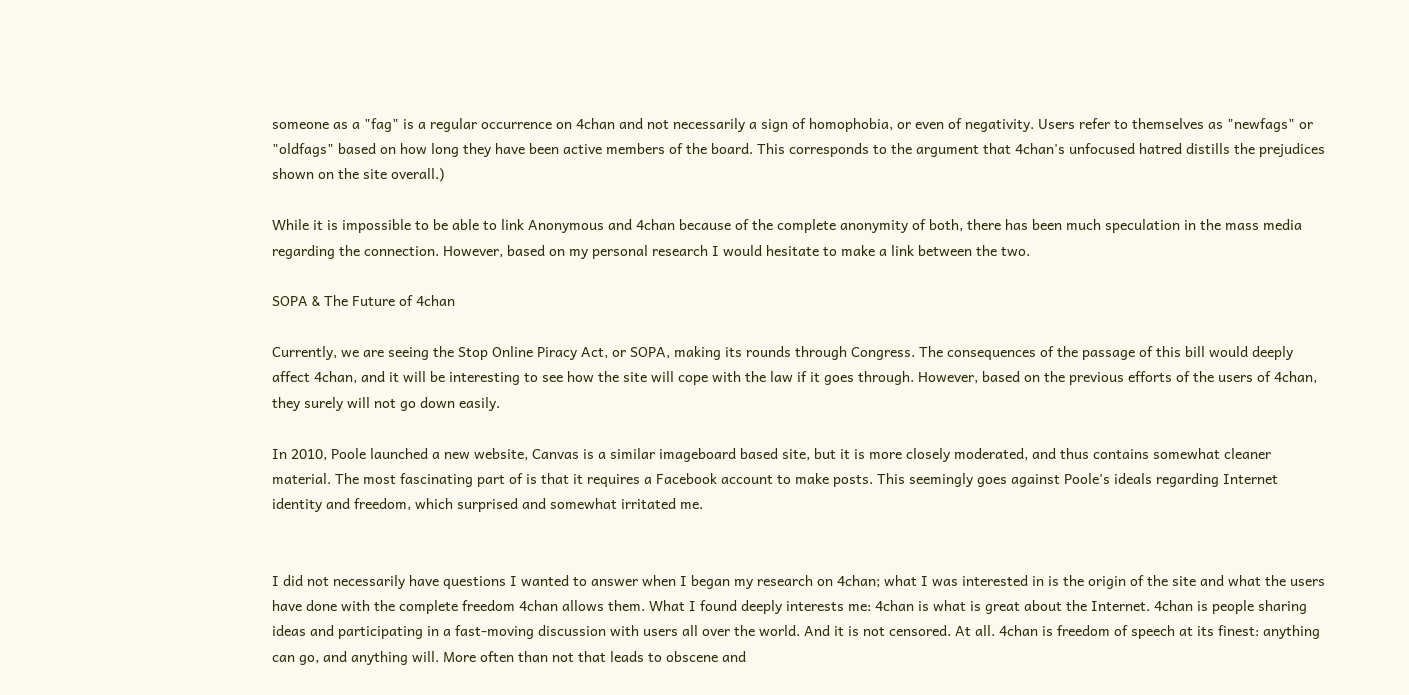someone as a "fag" is a regular occurrence on 4chan and not necessarily a sign of homophobia, or even of negativity. Users refer to themselves as "newfags" or "oldfags" based on how long they have been active members of the board. This corresponds to the argument that 4chan's unfocused hatred distills the prejudices shown on the site overall.)

While it is impossible to be able to link Anonymous and 4chan because of the complete anonymity of both, there has been much speculation in the mass media regarding the connection. However, based on my personal research I would hesitate to make a link between the two.

SOPA & The Future of 4chan

Currently, we are seeing the Stop Online Piracy Act, or SOPA, making its rounds through Congress. The consequences of the passage of this bill would deeply affect 4chan, and it will be interesting to see how the site will cope with the law if it goes through. However, based on the previous efforts of the users of 4chan, they surely will not go down easily.

In 2010, Poole launched a new website, Canvas is a similar imageboard based site, but it is more closely moderated, and thus contains somewhat cleaner material. The most fascinating part of is that it requires a Facebook account to make posts. This seemingly goes against Poole's ideals regarding Internet identity and freedom, which surprised and somewhat irritated me.


I did not necessarily have questions I wanted to answer when I began my research on 4chan; what I was interested in is the origin of the site and what the users have done with the complete freedom 4chan allows them. What I found deeply interests me: 4chan is what is great about the Internet. 4chan is people sharing ideas and participating in a fast-moving discussion with users all over the world. And it is not censored. At all. 4chan is freedom of speech at its finest: anything can go, and anything will. More often than not that leads to obscene and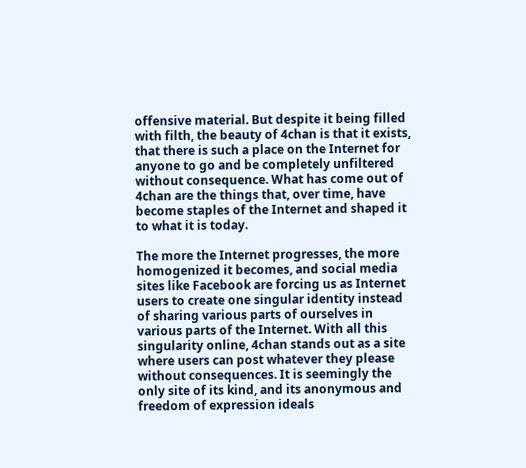offensive material. But despite it being filled with filth, the beauty of 4chan is that it exists, that there is such a place on the Internet for anyone to go and be completely unfiltered without consequence. What has come out of 4chan are the things that, over time, have become staples of the Internet and shaped it to what it is today.

The more the Internet progresses, the more homogenized it becomes, and social media sites like Facebook are forcing us as Internet users to create one singular identity instead of sharing various parts of ourselves in various parts of the Internet. With all this singularity online, 4chan stands out as a site where users can post whatever they please without consequences. It is seemingly the only site of its kind, and its anonymous and freedom of expression ideals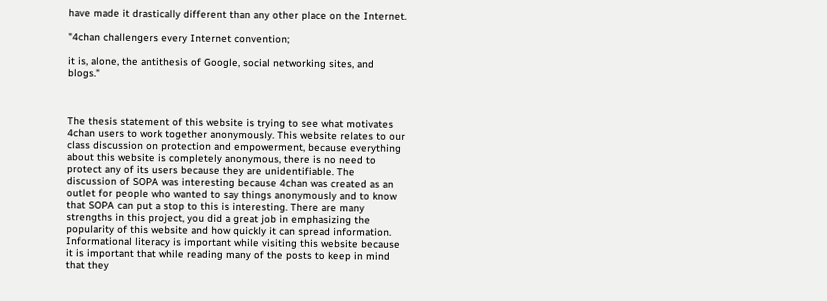have made it drastically different than any other place on the Internet.

"4chan challengers every Internet convention;

it is, alone, the antithesis of Google, social networking sites, and blogs."



The thesis statement of this website is trying to see what motivates 4chan users to work together anonymously. This website relates to our class discussion on protection and empowerment, because everything about this website is completely anonymous, there is no need to protect any of its users because they are unidentifiable. The discussion of SOPA was interesting because 4chan was created as an outlet for people who wanted to say things anonymously and to know that SOPA can put a stop to this is interesting. There are many strengths in this project, you did a great job in emphasizing the popularity of this website and how quickly it can spread information. Informational literacy is important while visiting this website because it is important that while reading many of the posts to keep in mind that they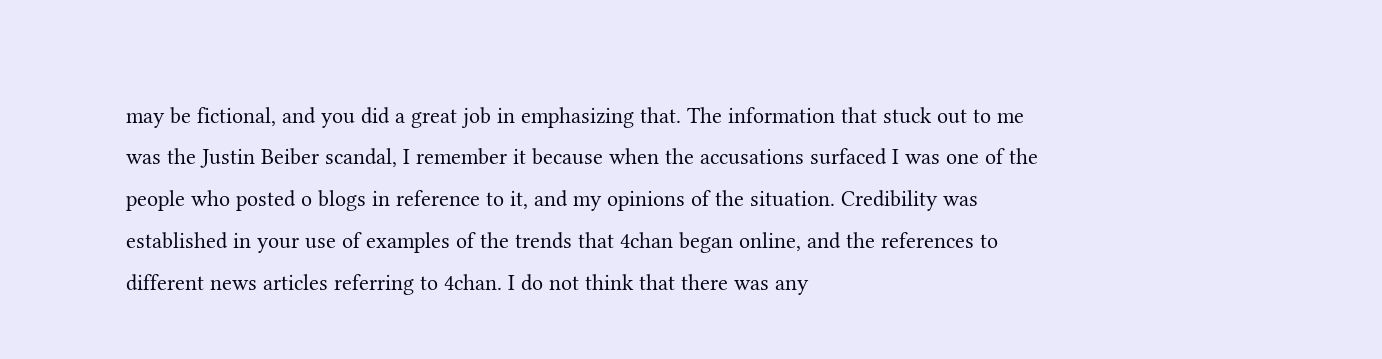may be fictional, and you did a great job in emphasizing that. The information that stuck out to me was the Justin Beiber scandal, I remember it because when the accusations surfaced I was one of the people who posted o blogs in reference to it, and my opinions of the situation. Credibility was established in your use of examples of the trends that 4chan began online, and the references to different news articles referring to 4chan. I do not think that there was any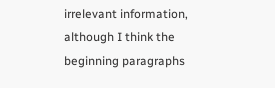irrelevant information, although I think the beginning paragraphs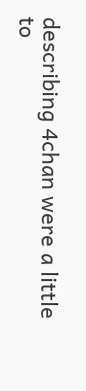describing 4chan were a little to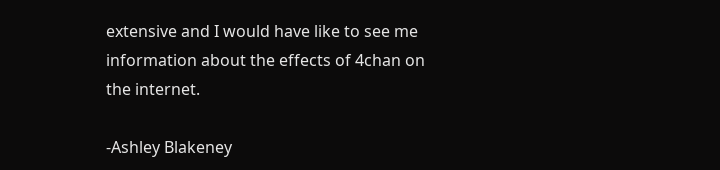extensive and I would have like to see me information about the effects of 4chan on the internet.

-Ashley Blakeney